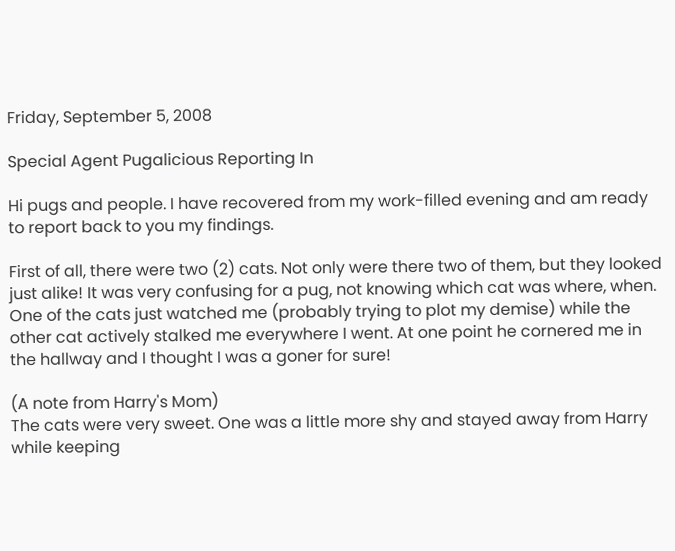Friday, September 5, 2008

Special Agent Pugalicious Reporting In

Hi pugs and people. I have recovered from my work-filled evening and am ready to report back to you my findings.

First of all, there were two (2) cats. Not only were there two of them, but they looked just alike! It was very confusing for a pug, not knowing which cat was where, when. One of the cats just watched me (probably trying to plot my demise) while the other cat actively stalked me everywhere I went. At one point he cornered me in the hallway and I thought I was a goner for sure!

(A note from Harry's Mom)
The cats were very sweet. One was a little more shy and stayed away from Harry while keeping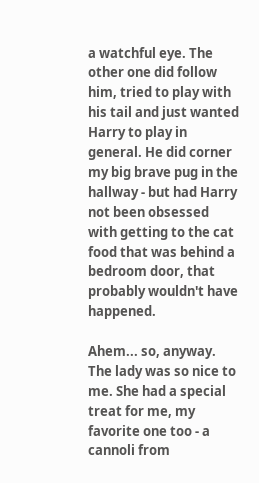a watchful eye. The other one did follow him, tried to play with his tail and just wanted Harry to play in general. He did corner my big brave pug in the hallway - but had Harry not been obsessed with getting to the cat food that was behind a bedroom door, that probably wouldn't have happened.

Ahem... so, anyway. The lady was so nice to me. She had a special treat for me, my favorite one too - a cannoli from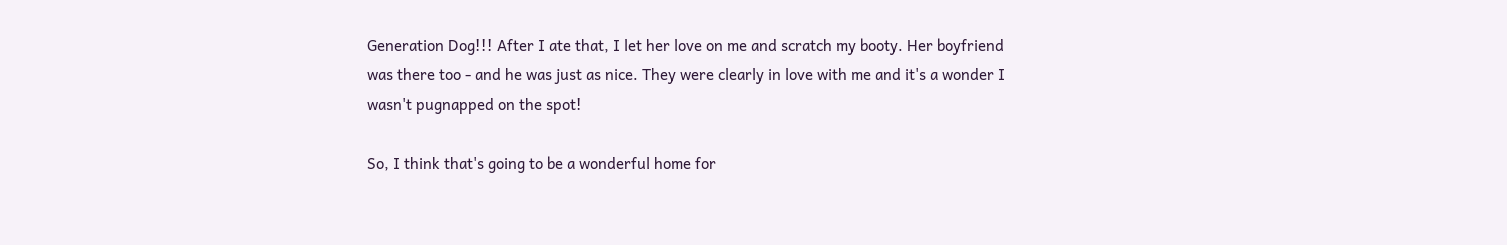Generation Dog!!! After I ate that, I let her love on me and scratch my booty. Her boyfriend was there too - and he was just as nice. They were clearly in love with me and it's a wonder I wasn't pugnapped on the spot!

So, I think that's going to be a wonderful home for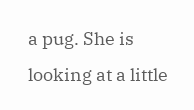a pug. She is looking at a little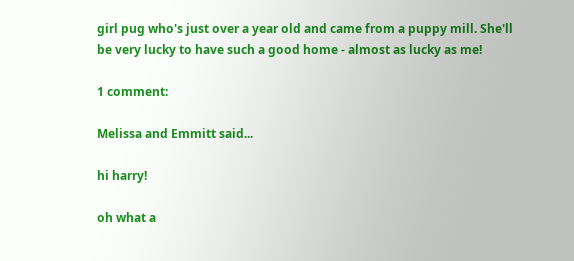girl pug who's just over a year old and came from a puppy mill. She'll be very lucky to have such a good home - almost as lucky as me!

1 comment:

Melissa and Emmitt said...

hi harry!

oh what a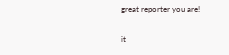great reporter you are!

it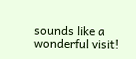sounds like a wonderful visit!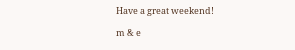Have a great weekend!

m & e